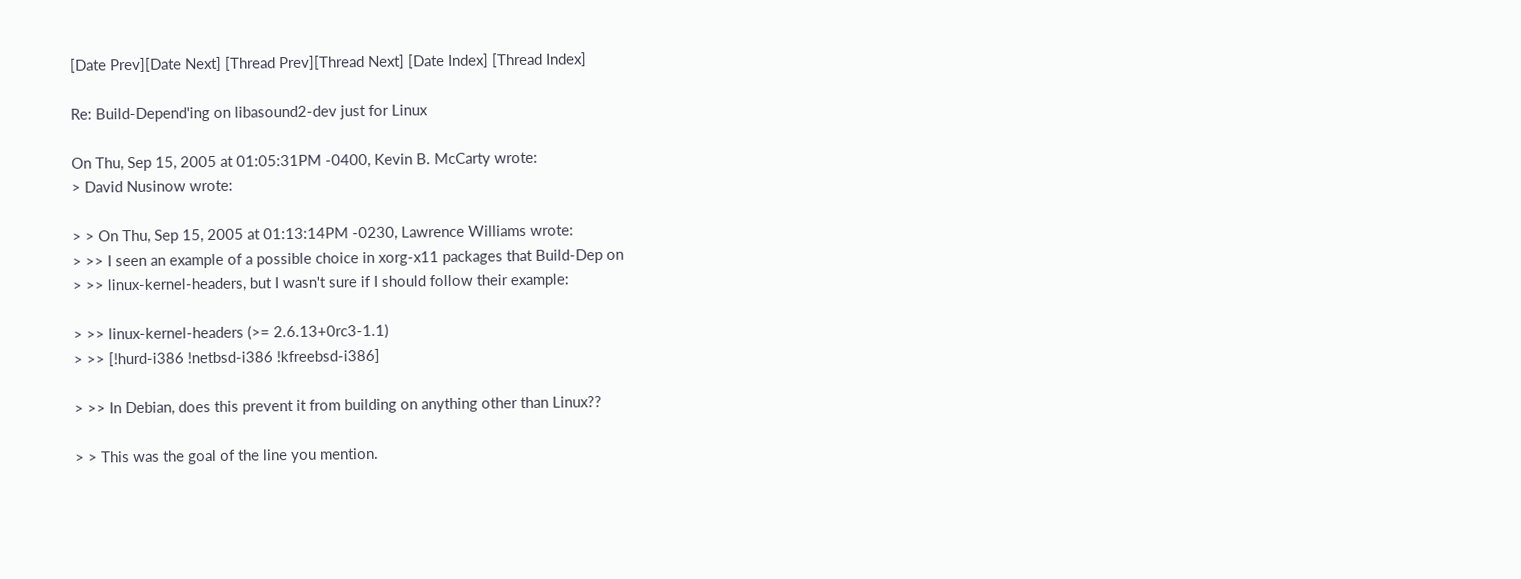[Date Prev][Date Next] [Thread Prev][Thread Next] [Date Index] [Thread Index]

Re: Build-Depend'ing on libasound2-dev just for Linux

On Thu, Sep 15, 2005 at 01:05:31PM -0400, Kevin B. McCarty wrote:
> David Nusinow wrote:

> > On Thu, Sep 15, 2005 at 01:13:14PM -0230, Lawrence Williams wrote:
> >> I seen an example of a possible choice in xorg-x11 packages that Build-Dep on
> >> linux-kernel-headers, but I wasn't sure if I should follow their example:

> >> linux-kernel-headers (>= 2.6.13+0rc3-1.1)
> >> [!hurd-i386 !netbsd-i386 !kfreebsd-i386]

> >> In Debian, does this prevent it from building on anything other than Linux??

> > This was the goal of the line you mention.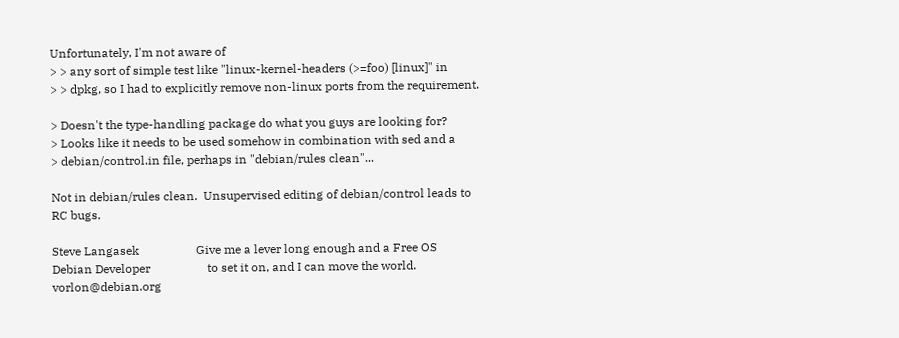Unfortunately, I'm not aware of
> > any sort of simple test like "linux-kernel-headers (>=foo) [linux]" in
> > dpkg, so I had to explicitly remove non-linux ports from the requirement.

> Doesn't the type-handling package do what you guys are looking for?
> Looks like it needs to be used somehow in combination with sed and a
> debian/control.in file, perhaps in "debian/rules clean"...

Not in debian/rules clean.  Unsupervised editing of debian/control leads to
RC bugs.

Steve Langasek                   Give me a lever long enough and a Free OS
Debian Developer                   to set it on, and I can move the world.
vorlon@debian.org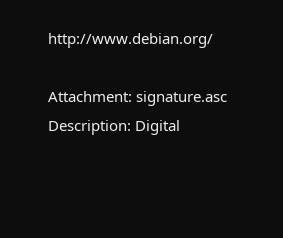http://www.debian.org/

Attachment: signature.asc
Description: Digital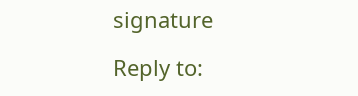signature

Reply to: